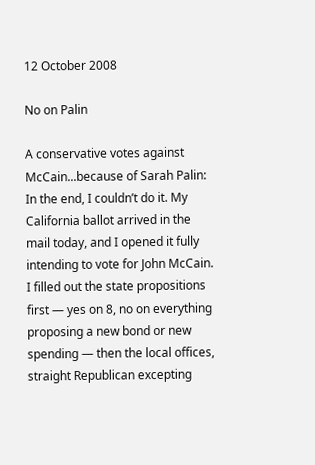12 October 2008

No on Palin

A conservative votes against McCain...because of Sarah Palin:
In the end, I couldn’t do it. My California ballot arrived in the mail today, and I opened it fully intending to vote for John McCain. I filled out the state propositions first — yes on 8, no on everything proposing a new bond or new spending — then the local offices, straight Republican excepting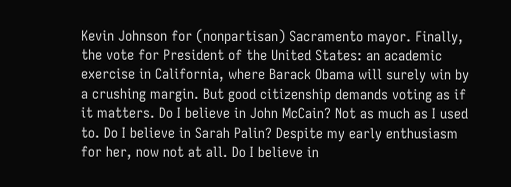Kevin Johnson for (nonpartisan) Sacramento mayor. Finally, the vote for President of the United States: an academic exercise in California, where Barack Obama will surely win by a crushing margin. But good citizenship demands voting as if it matters. Do I believe in John McCain? Not as much as I used to. Do I believe in Sarah Palin? Despite my early enthusiasm for her, now not at all. Do I believe in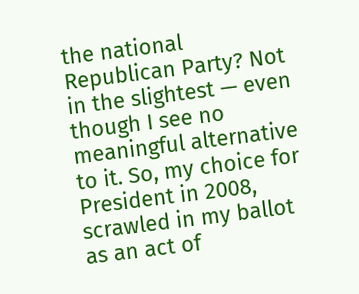the national Republican Party? Not in the slightest — even though I see no meaningful alternative to it. So, my choice for President in 2008, scrawled in my ballot as an act of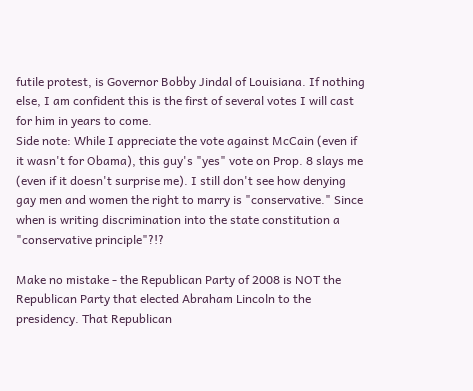futile protest, is Governor Bobby Jindal of Louisiana. If nothing else, I am confident this is the first of several votes I will cast for him in years to come.
Side note: While I appreciate the vote against McCain (even if it wasn't for Obama), this guy's "yes" vote on Prop. 8 slays me (even if it doesn't surprise me). I still don't see how denying gay men and women the right to marry is "conservative." Since when is writing discrimination into the state constitution a "conservative principle"?!?

Make no mistake - the Republican Party of 2008 is NOT the Republican Party that elected Abraham Lincoln to the presidency. That Republican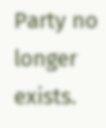Party no longer exists.